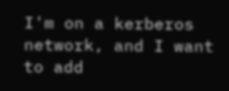I'm on a kerberos network, and I want to add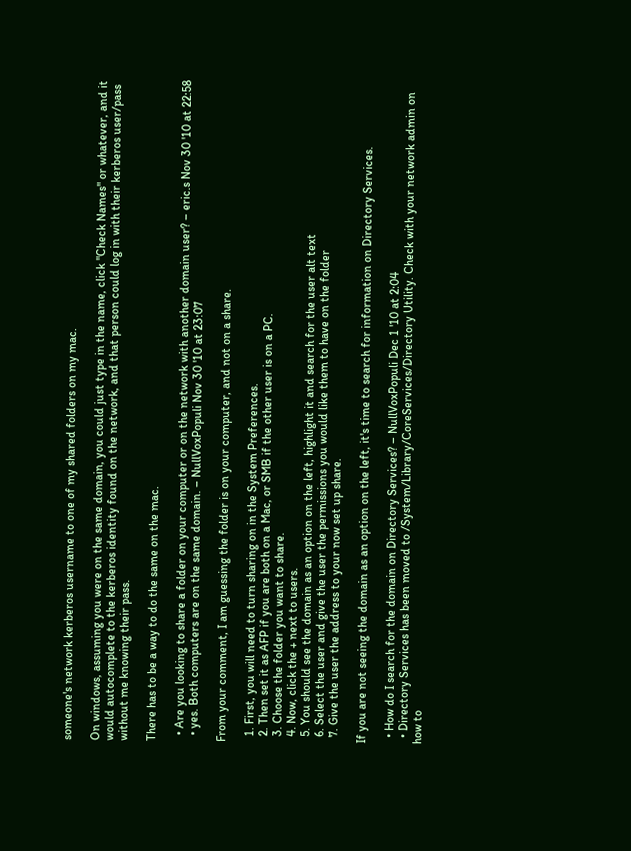someone's network kerberos username to one of my shared folders on my mac.

On windows, assuming you were on the same domain, you could just type in the name, click "Check Names" or whatever, and it would autocomplete to the kerberos identity found on the network, and that person could log in with their kerberos user/pass without me knowing their pass.

There has to be a way to do the same on the mac.

  • Are you looking to share a folder on your computer or on the network with another domain user? – eric.s Nov 30 '10 at 22:58
  • yes. Both computers are on the same domain. – NullVoxPopuli Nov 30 '10 at 23:07

From your comment, I am guessing the folder is on your computer, and not on a share.

  1. First, you will need to turn sharing on in the System Preferences.
  2. Then set it as AFP if you are both on a Mac, or SMB if the other user is on a PC.
  3. Choose the folder you want to share.
  4. Now, click the + next to users.
  5. You should see the domain as an option on the left, highlight it and search for the user alt text
  6. Select the user and give the user the permissions you would like them to have on the folder
  7. Give the user the address to your now set up share.

If you are not seeing the domain as an option on the left, it's time to search for information on Directory Services.

  • How do I search for the domain on Directory Services? – NullVoxPopuli Dec 1 '10 at 2:04
  • Directory Services has been moved to /System/Library/CoreServices/Directory Utility. Check with your network admin on how to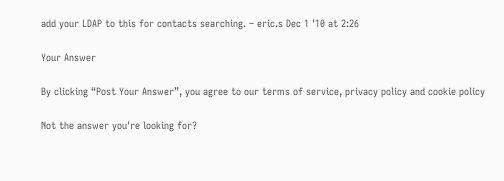add your LDAP to this for contacts searching. – eric.s Dec 1 '10 at 2:26

Your Answer

By clicking “Post Your Answer”, you agree to our terms of service, privacy policy and cookie policy

Not the answer you're looking for?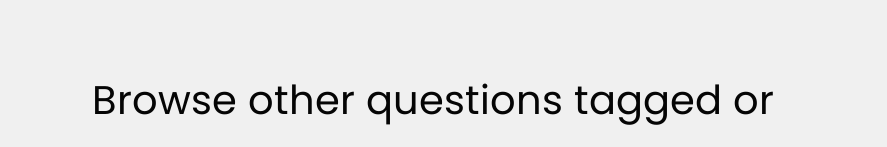Browse other questions tagged or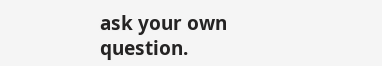ask your own question.